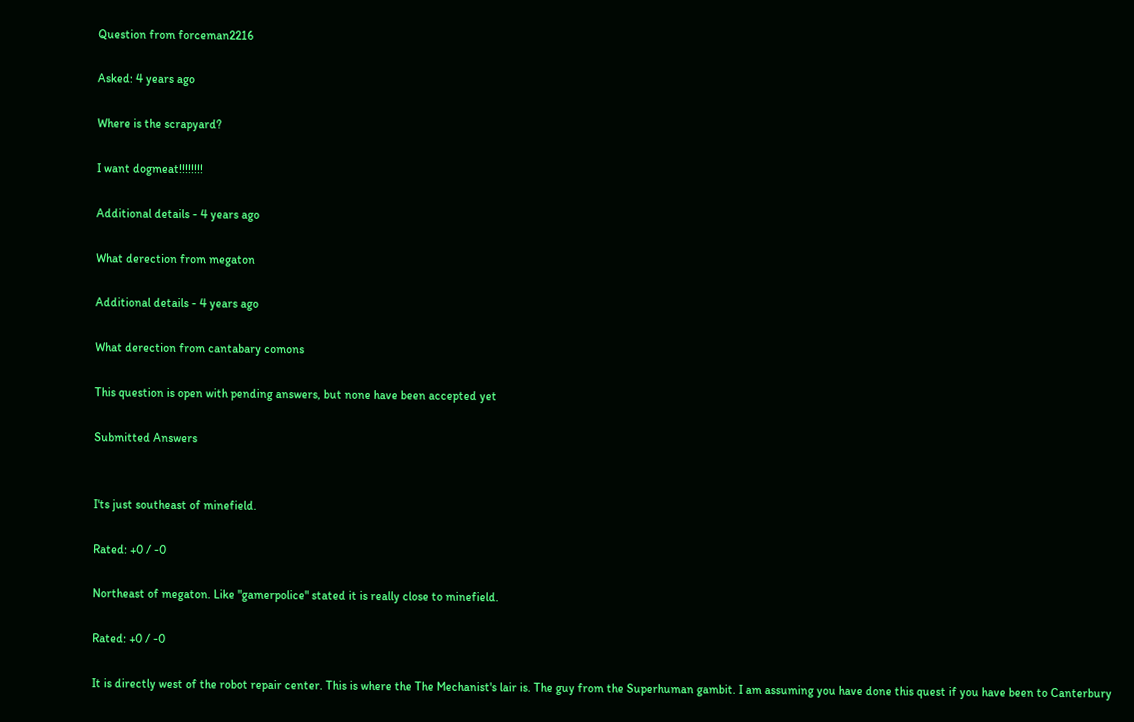Question from forceman2216

Asked: 4 years ago

Where is the scrapyard?

I want dogmeat!!!!!!!!

Additional details - 4 years ago

What derection from megaton

Additional details - 4 years ago

What derection from cantabary comons

This question is open with pending answers, but none have been accepted yet

Submitted Answers


I'ts just southeast of minefield.

Rated: +0 / -0

Northeast of megaton. Like "gamerpolice" stated it is really close to minefield.

Rated: +0 / -0

It is directly west of the robot repair center. This is where the The Mechanist's lair is. The guy from the Superhuman gambit. I am assuming you have done this quest if you have been to Canterbury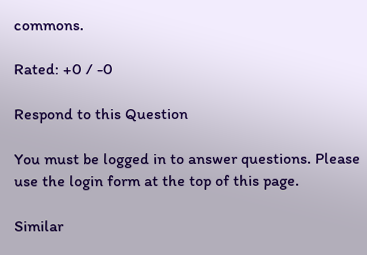commons.

Rated: +0 / -0

Respond to this Question

You must be logged in to answer questions. Please use the login form at the top of this page.

Similar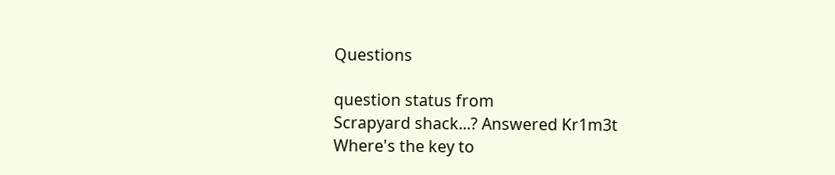Questions

question status from
Scrapyard shack...? Answered Kr1m3t
Where's the key to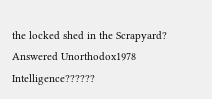the locked shed in the Scrapyard? Answered Unorthodox1978
Intelligence??????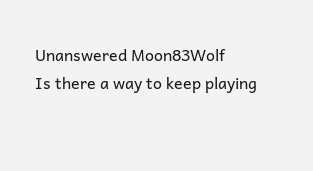Unanswered Moon83Wolf
Is there a way to keep playing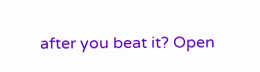after you beat it? Open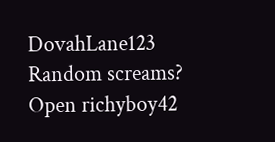DovahLane123
Random screams? Open richyboy42